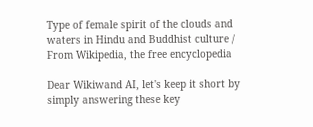Type of female spirit of the clouds and waters in Hindu and Buddhist culture / From Wikipedia, the free encyclopedia

Dear Wikiwand AI, let's keep it short by simply answering these key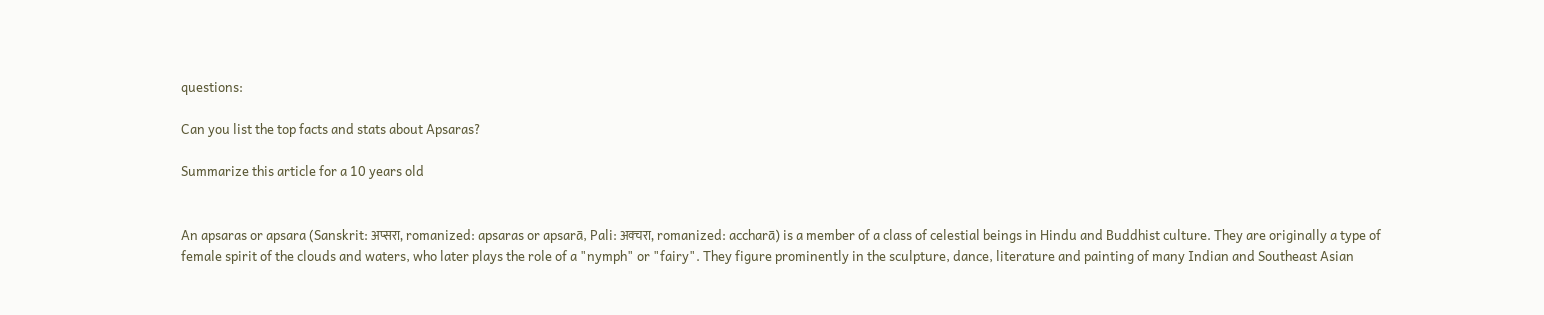questions:

Can you list the top facts and stats about Apsaras?

Summarize this article for a 10 years old


An apsaras or apsara (Sanskrit: अप्सरा, romanized: apsaras or apsarā, Pali: अक्चरा, romanized: accharā) is a member of a class of celestial beings in Hindu and Buddhist culture. They are originally a type of female spirit of the clouds and waters, who later plays the role of a "nymph" or "fairy". They figure prominently in the sculpture, dance, literature and painting of many Indian and Southeast Asian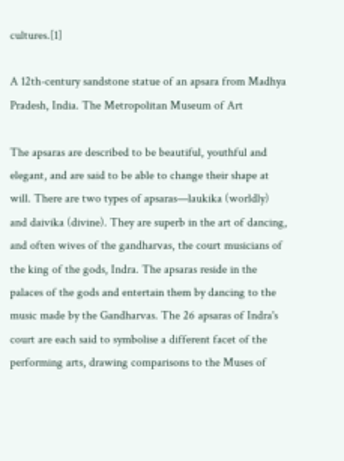cultures.[1]

A 12th-century sandstone statue of an apsara from Madhya Pradesh, India. The Metropolitan Museum of Art

The apsaras are described to be beautiful, youthful and elegant, and are said to be able to change their shape at will. There are two types of apsaras—laukika (worldly) and daivika (divine). They are superb in the art of dancing, and often wives of the gandharvas, the court musicians of the king of the gods, Indra. The apsaras reside in the palaces of the gods and entertain them by dancing to the music made by the Gandharvas. The 26 apsaras of Indra's court are each said to symbolise a different facet of the performing arts, drawing comparisons to the Muses of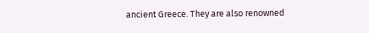ancient Greece. They are also renowned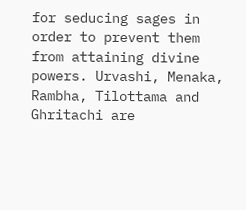for seducing sages in order to prevent them from attaining divine powers. Urvashi, Menaka, Rambha, Tilottama and Ghritachi are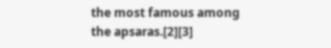the most famous among the apsaras.[2][3]